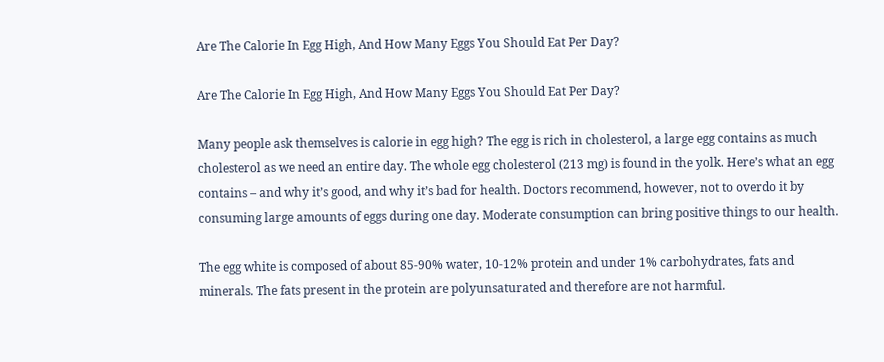Are The Calorie In Egg High, And How Many Eggs You Should Eat Per Day?

Are The Calorie In Egg High, And How Many Eggs You Should Eat Per Day?

Many people ask themselves is calorie in egg high? The egg is rich in cholesterol, a large egg contains as much cholesterol as we need an entire day. The whole egg cholesterol (213 mg) is found in the yolk. Here’s what an egg contains – and why it’s good, and why it’s bad for health. Doctors recommend, however, not to overdo it by consuming large amounts of eggs during one day. Moderate consumption can bring positive things to our health.

The egg white is composed of about 85-90% water, 10-12% protein and under 1% carbohydrates, fats and minerals. The fats present in the protein are polyunsaturated and therefore are not harmful.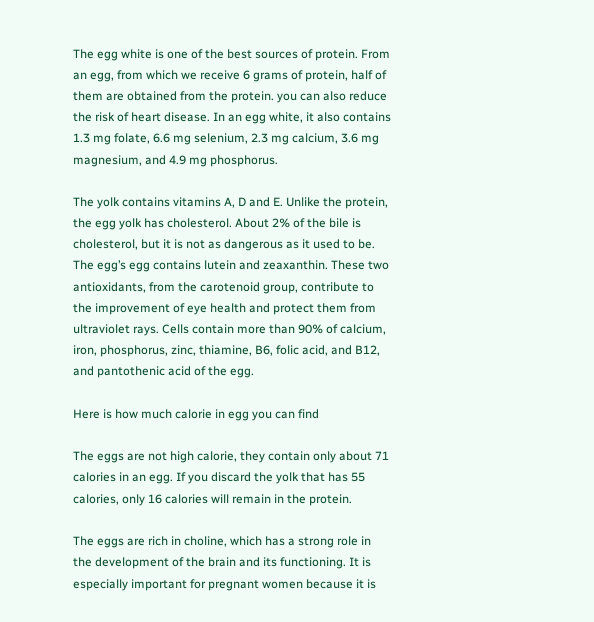The egg white is one of the best sources of protein. From an egg, from which we receive 6 grams of protein, half of them are obtained from the protein. you can also reduce the risk of heart disease. In an egg white, it also contains 1.3 mg folate, 6.6 mg selenium, 2.3 mg calcium, 3.6 mg magnesium, and 4.9 mg phosphorus.

The yolk contains vitamins A, D and E. Unlike the protein, the egg yolk has cholesterol. About 2% of the bile is cholesterol, but it is not as dangerous as it used to be. The egg’s egg contains lutein and zeaxanthin. These two antioxidants, from the carotenoid group, contribute to the improvement of eye health and protect them from ultraviolet rays. Cells contain more than 90% of calcium, iron, phosphorus, zinc, thiamine, B6, folic acid, and B12, and pantothenic acid of the egg.

Here is how much calorie in egg you can find

The eggs are not high calorie, they contain only about 71 calories in an egg. If you discard the yolk that has 55 calories, only 16 calories will remain in the protein.

The eggs are rich in choline, which has a strong role in the development of the brain and its functioning. It is especially important for pregnant women because it is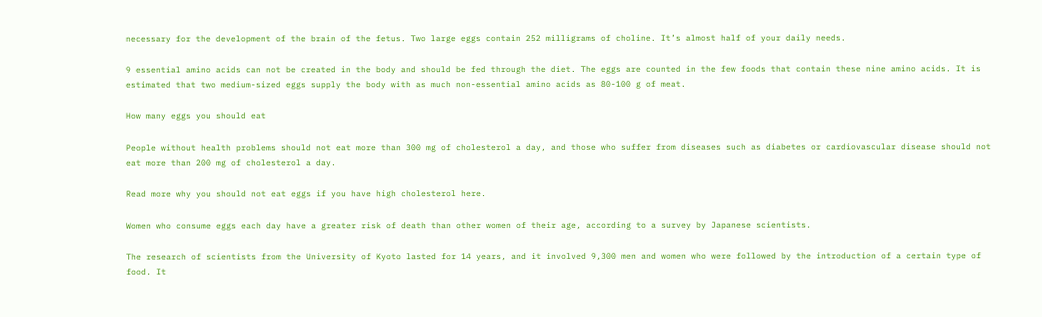necessary for the development of the brain of the fetus. Two large eggs contain 252 milligrams of choline. It’s almost half of your daily needs.

9 essential amino acids can not be created in the body and should be fed through the diet. The eggs are counted in the few foods that contain these nine amino acids. It is estimated that two medium-sized eggs supply the body with as much non-essential amino acids as 80-100 g of meat.

How many eggs you should eat

People without health problems should not eat more than 300 mg of cholesterol a day, and those who suffer from diseases such as diabetes or cardiovascular disease should not eat more than 200 mg of cholesterol a day.

Read more why you should not eat eggs if you have high cholesterol here.

Women who consume eggs each day have a greater risk of death than other women of their age, according to a survey by Japanese scientists.

The research of scientists from the University of Kyoto lasted for 14 years, and it involved 9,300 men and women who were followed by the introduction of a certain type of food. It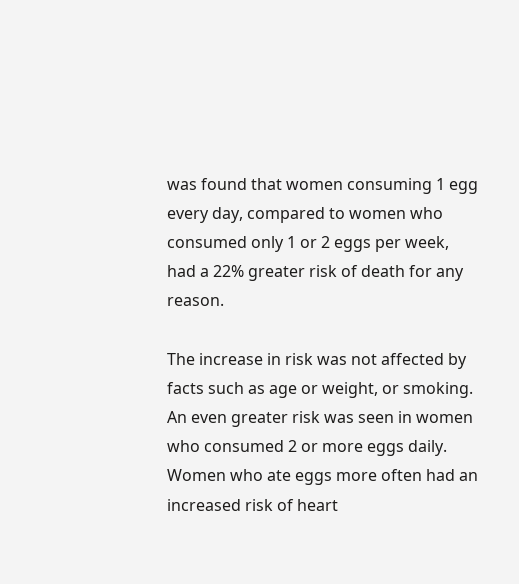was found that women consuming 1 egg every day, compared to women who consumed only 1 or 2 eggs per week, had a 22% greater risk of death for any reason.

The increase in risk was not affected by facts such as age or weight, or smoking. An even greater risk was seen in women who consumed 2 or more eggs daily. Women who ate eggs more often had an increased risk of heart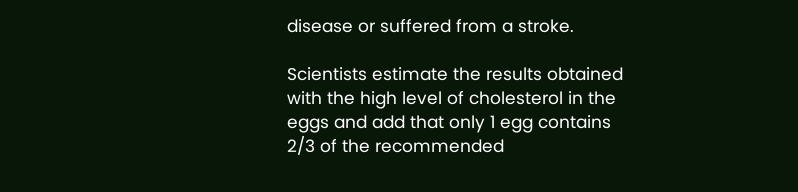disease or suffered from a stroke.

Scientists estimate the results obtained with the high level of cholesterol in the eggs and add that only 1 egg contains 2/3 of the recommended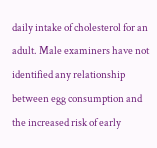daily intake of cholesterol for an adult. Male examiners have not identified any relationship between egg consumption and the increased risk of early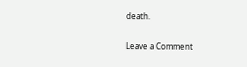death.

Leave a Comment